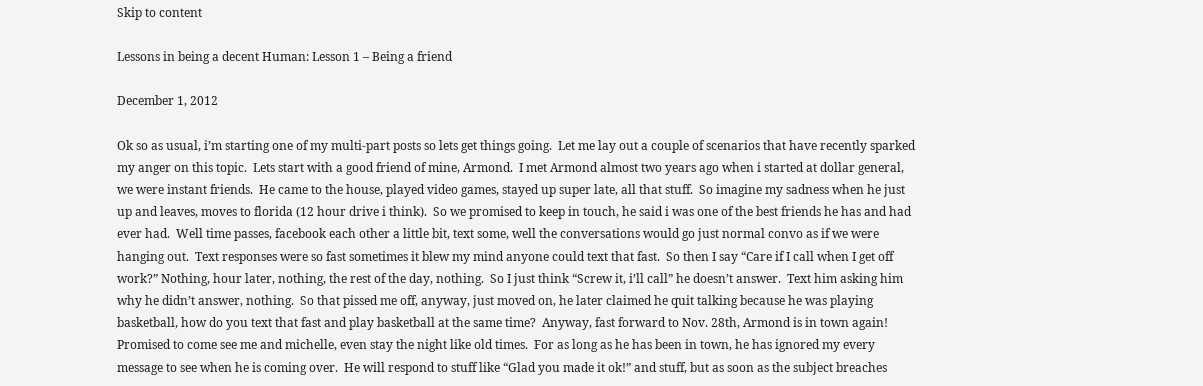Skip to content

Lessons in being a decent Human: Lesson 1 – Being a friend

December 1, 2012

Ok so as usual, i’m starting one of my multi-part posts so lets get things going.  Let me lay out a couple of scenarios that have recently sparked my anger on this topic.  Lets start with a good friend of mine, Armond.  I met Armond almost two years ago when i started at dollar general, we were instant friends.  He came to the house, played video games, stayed up super late, all that stuff.  So imagine my sadness when he just up and leaves, moves to florida (12 hour drive i think).  So we promised to keep in touch, he said i was one of the best friends he has and had ever had.  Well time passes, facebook each other a little bit, text some, well the conversations would go just normal convo as if we were hanging out.  Text responses were so fast sometimes it blew my mind anyone could text that fast.  So then I say “Care if I call when I get off work?” Nothing, hour later, nothing, the rest of the day, nothing.  So I just think “Screw it, i’ll call” he doesn’t answer.  Text him asking him why he didn’t answer, nothing.  So that pissed me off, anyway, just moved on, he later claimed he quit talking because he was playing basketball, how do you text that fast and play basketball at the same time?  Anyway, fast forward to Nov. 28th, Armond is in town again! Promised to come see me and michelle, even stay the night like old times.  For as long as he has been in town, he has ignored my every message to see when he is coming over.  He will respond to stuff like “Glad you made it ok!” and stuff, but as soon as the subject breaches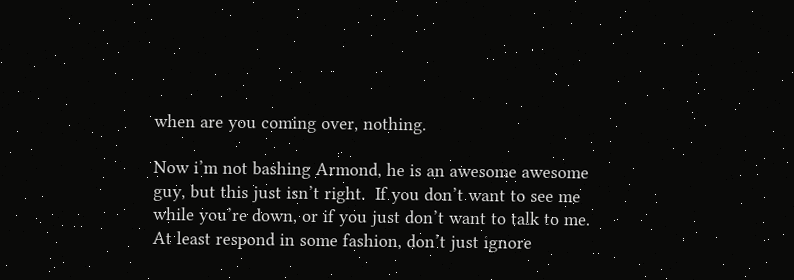when are you coming over, nothing.

Now i’m not bashing Armond, he is an awesome awesome guy, but this just isn’t right.  If you don’t want to see me while you’re down, or if you just don’t want to talk to me.  At least respond in some fashion, don’t just ignore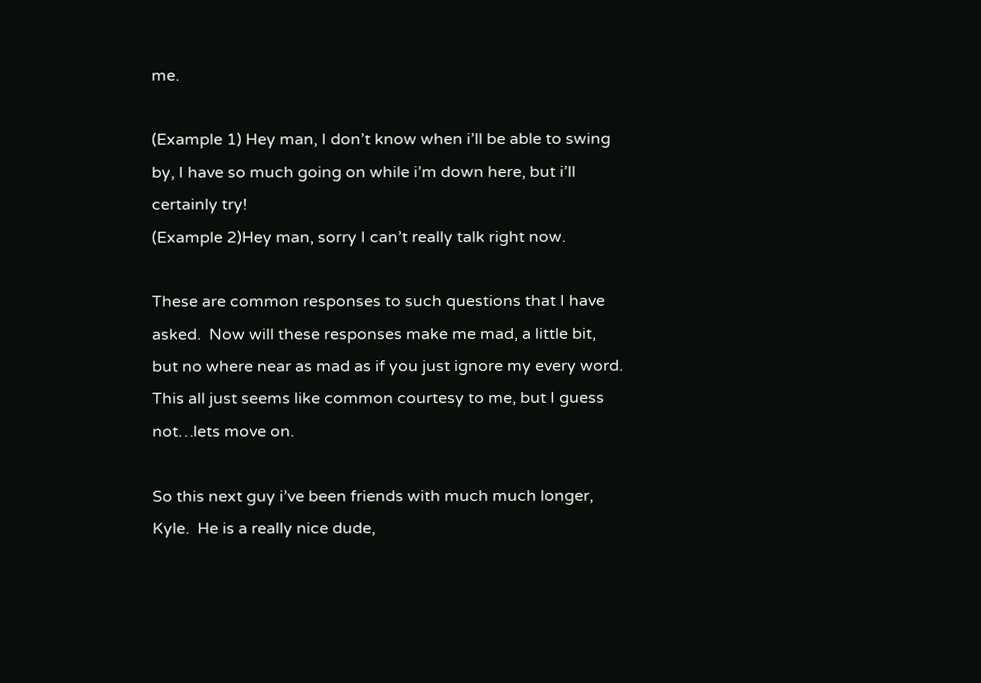me.

(Example 1) Hey man, I don’t know when i’ll be able to swing by, I have so much going on while i’m down here, but i’ll certainly try!
(Example 2)Hey man, sorry I can’t really talk right now.

These are common responses to such questions that I have asked.  Now will these responses make me mad, a little bit, but no where near as mad as if you just ignore my every word.  This all just seems like common courtesy to me, but I guess not…lets move on.

So this next guy i’ve been friends with much much longer, Kyle.  He is a really nice dude,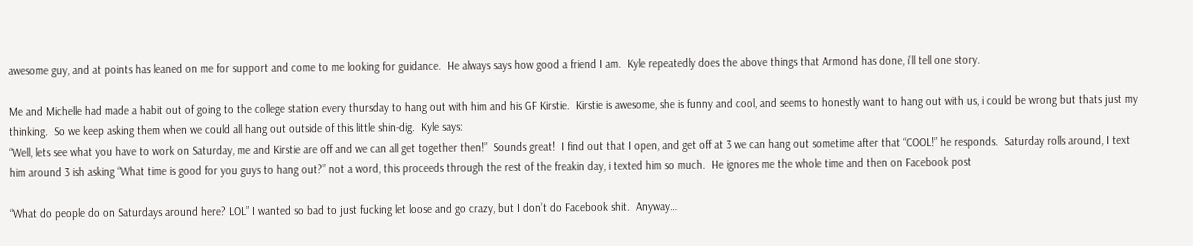awesome guy, and at points has leaned on me for support and come to me looking for guidance.  He always says how good a friend I am.  Kyle repeatedly does the above things that Armond has done, i’ll tell one story.

Me and Michelle had made a habit out of going to the college station every thursday to hang out with him and his GF Kirstie.  Kirstie is awesome, she is funny and cool, and seems to honestly want to hang out with us, i could be wrong but thats just my thinking.  So we keep asking them when we could all hang out outside of this little shin-dig.  Kyle says:
“Well, lets see what you have to work on Saturday, me and Kirstie are off and we can all get together then!”  Sounds great!  I find out that I open, and get off at 3 we can hang out sometime after that “COOL!” he responds.  Saturday rolls around, I text him around 3 ish asking “What time is good for you guys to hang out?” not a word, this proceeds through the rest of the freakin day, i texted him so much.  He ignores me the whole time and then on Facebook post

“What do people do on Saturdays around here? LOL” I wanted so bad to just fucking let loose and go crazy, but I don’t do Facebook shit.  Anyway…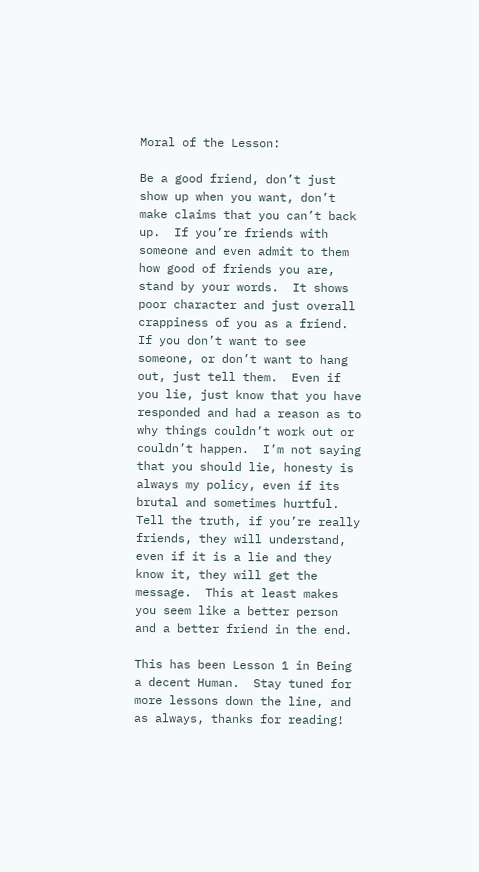Moral of the Lesson:

Be a good friend, don’t just show up when you want, don’t make claims that you can’t back up.  If you’re friends with someone and even admit to them how good of friends you are, stand by your words.  It shows poor character and just overall crappiness of you as a friend.  If you don’t want to see someone, or don’t want to hang out, just tell them.  Even if you lie, just know that you have responded and had a reason as to why things couldn’t work out or couldn’t happen.  I’m not saying that you should lie, honesty is always my policy, even if its brutal and sometimes hurtful.  Tell the truth, if you’re really friends, they will understand, even if it is a lie and they know it, they will get the message.  This at least makes you seem like a better person and a better friend in the end.

This has been Lesson 1 in Being a decent Human.  Stay tuned for more lessons down the line, and as always, thanks for reading!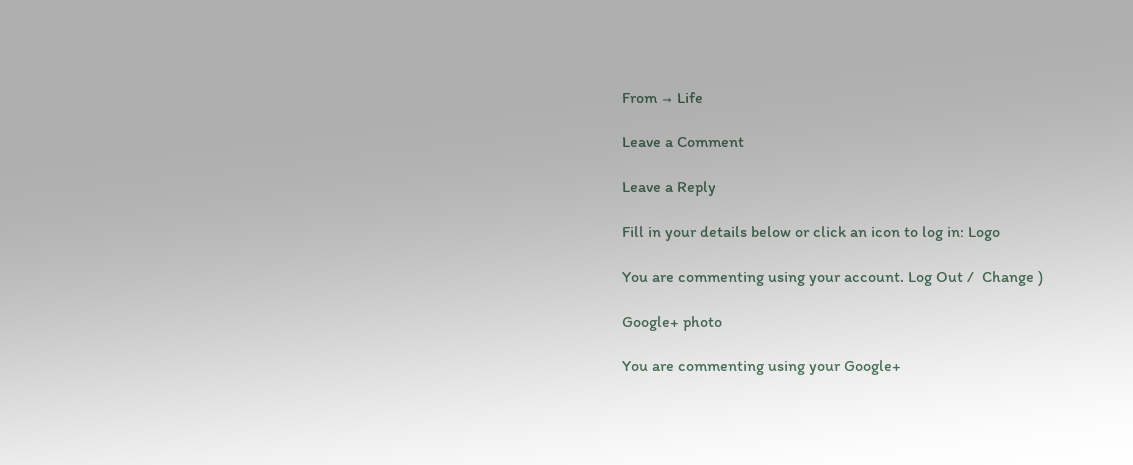From → Life

Leave a Comment

Leave a Reply

Fill in your details below or click an icon to log in: Logo

You are commenting using your account. Log Out /  Change )

Google+ photo

You are commenting using your Google+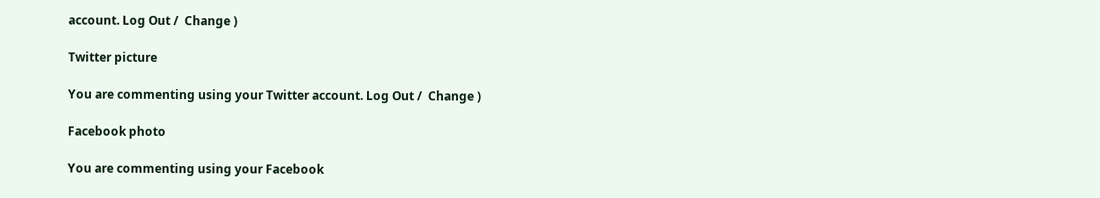account. Log Out /  Change )

Twitter picture

You are commenting using your Twitter account. Log Out /  Change )

Facebook photo

You are commenting using your Facebook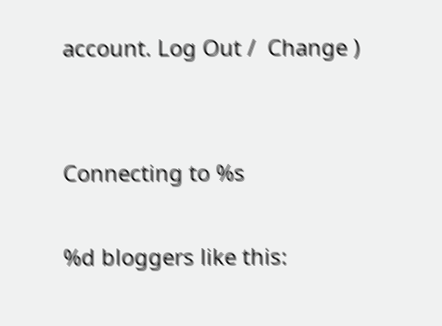account. Log Out /  Change )


Connecting to %s

%d bloggers like this: